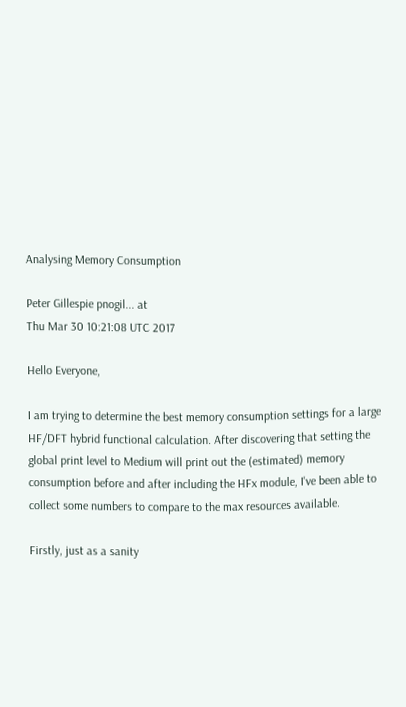Analysing Memory Consumption

Peter Gillespie pnogil... at
Thu Mar 30 10:21:08 UTC 2017

Hello Everyone,

I am trying to determine the best memory consumption settings for a large
HF/DFT hybrid functional calculation. After discovering that setting the
global print level to Medium will print out the (estimated) memory
consumption before and after including the HFx module, I've been able to
collect some numbers to compare to the max resources available.

Firstly, just as a sanity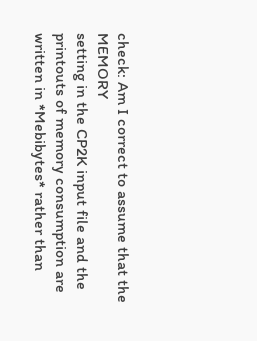check: Am I correct to assume that the MEMORY
setting in the CP2K input file and the printouts of memory consumption are
written in *Mebibytes* rather than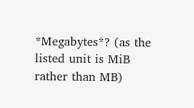*Megabytes*? (as the listed unit is MiB
rather than MB)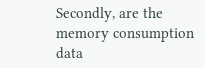Secondly, are the memory consumption data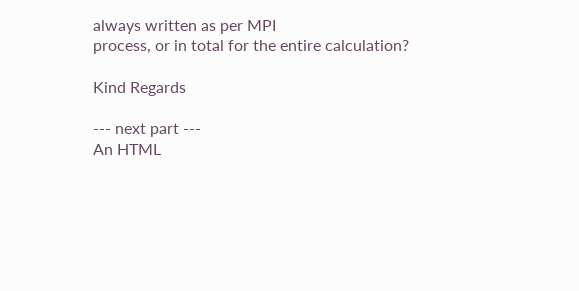always written as per MPI
process, or in total for the entire calculation?

Kind Regards

--- next part ---
An HTML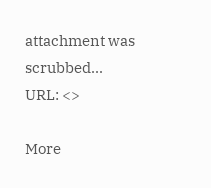attachment was scrubbed...
URL: <>

More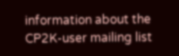information about the CP2K-user mailing list